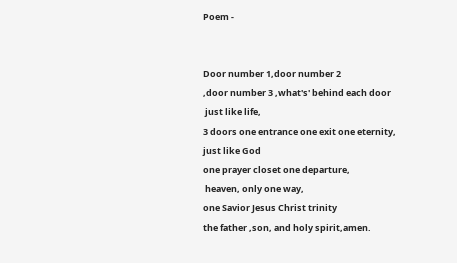Poem -


Door number 1,door number 2
,door number 3 ,what's' behind each door
 just like life,
3 doors one entrance one exit one eternity,
just like God
one prayer closet one departure,
 heaven, only one way,
one Savior Jesus Christ trinity
the father ,son, and holy spirit,amen.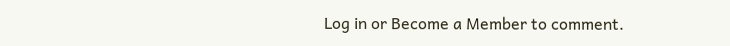Log in or Become a Member to comment.